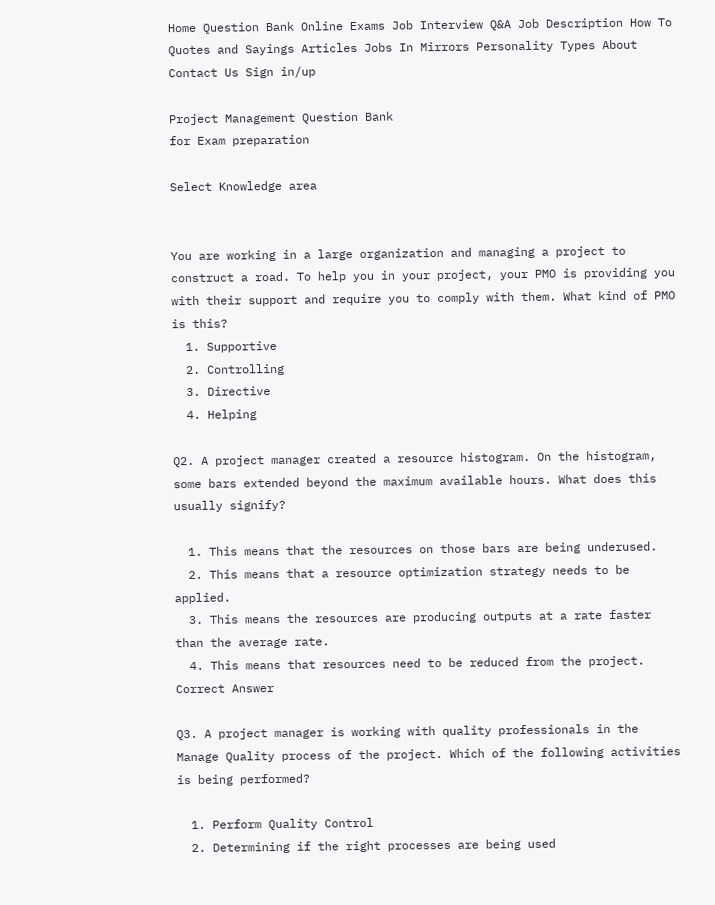Home Question Bank Online Exams Job Interview Q&A Job Description How To Quotes and Sayings Articles Jobs In Mirrors Personality Types About Contact Us Sign in/up

Project Management Question Bank
for Exam preparation

Select Knowledge area


You are working in a large organization and managing a project to construct a road. To help you in your project, your PMO is providing you with their support and require you to comply with them. What kind of PMO is this?
  1. Supportive
  2. Controlling
  3. Directive
  4. Helping

Q2. A project manager created a resource histogram. On the histogram, some bars extended beyond the maximum available hours. What does this usually signify?

  1. This means that the resources on those bars are being underused.
  2. This means that a resource optimization strategy needs to be applied.
  3. This means the resources are producing outputs at a rate faster than the average rate.
  4. This means that resources need to be reduced from the project.
Correct Answer

Q3. A project manager is working with quality professionals in the Manage Quality process of the project. Which of the following activities is being performed?

  1. Perform Quality Control
  2. Determining if the right processes are being used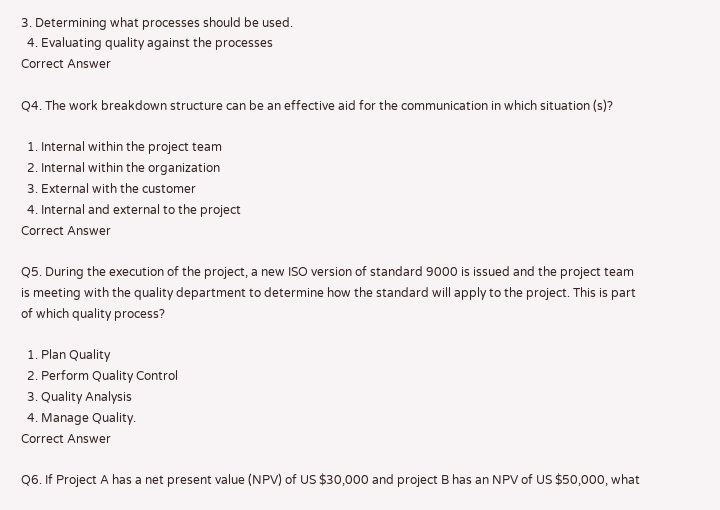3. Determining what processes should be used.
  4. Evaluating quality against the processes
Correct Answer

Q4. The work breakdown structure can be an effective aid for the communication in which situation (s)?

  1. Internal within the project team
  2. Internal within the organization
  3. External with the customer
  4. Internal and external to the project
Correct Answer

Q5. During the execution of the project, a new ISO version of standard 9000 is issued and the project team is meeting with the quality department to determine how the standard will apply to the project. This is part of which quality process?

  1. Plan Quality
  2. Perform Quality Control
  3. Quality Analysis
  4. Manage Quality.
Correct Answer

Q6. If Project A has a net present value (NPV) of US $30,000 and project B has an NPV of US $50,000, what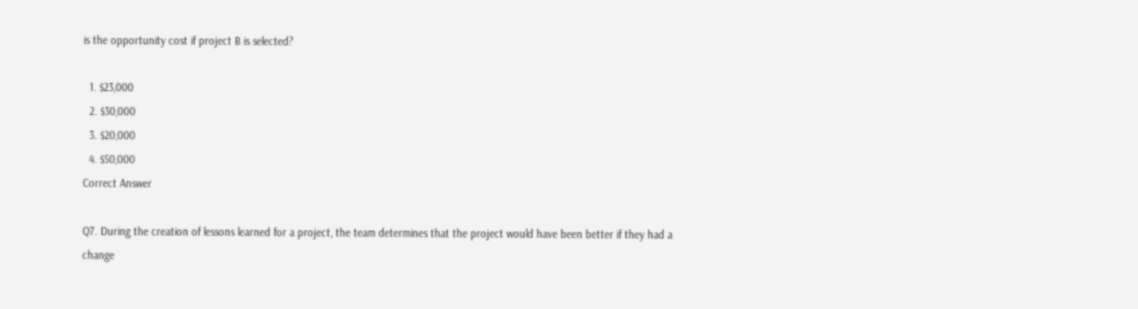is the opportunity cost if project B is selected?

  1. $23,000
  2. $30,000
  3. $20,000
  4. $50,000
Correct Answer

Q7. During the creation of lessons learned for a project, the team determines that the project would have been better if they had a change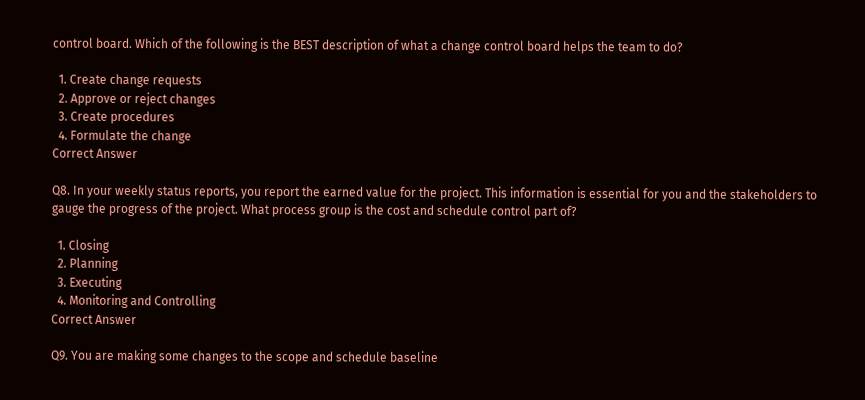control board. Which of the following is the BEST description of what a change control board helps the team to do?

  1. Create change requests
  2. Approve or reject changes
  3. Create procedures
  4. Formulate the change
Correct Answer

Q8. In your weekly status reports, you report the earned value for the project. This information is essential for you and the stakeholders to gauge the progress of the project. What process group is the cost and schedule control part of?

  1. Closing
  2. Planning
  3. Executing
  4. Monitoring and Controlling
Correct Answer

Q9. You are making some changes to the scope and schedule baseline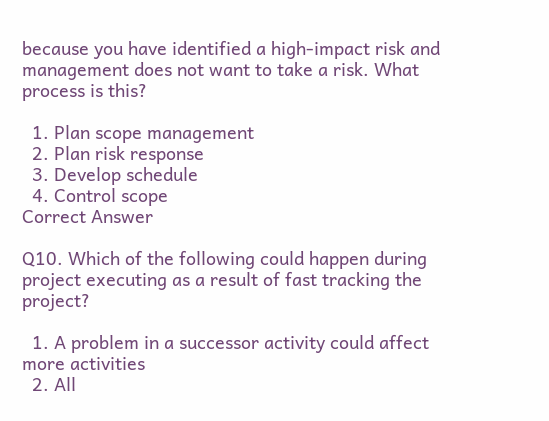because you have identified a high-impact risk and management does not want to take a risk. What process is this?

  1. Plan scope management
  2. Plan risk response
  3. Develop schedule
  4. Control scope
Correct Answer

Q10. Which of the following could happen during project executing as a result of fast tracking the project?

  1. A problem in a successor activity could affect more activities
  2. All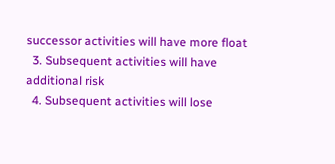successor activities will have more float
  3. Subsequent activities will have additional risk
  4. Subsequent activities will lose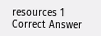resources 1
Correct Answer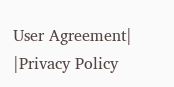User Agreement| |Privacy Policy